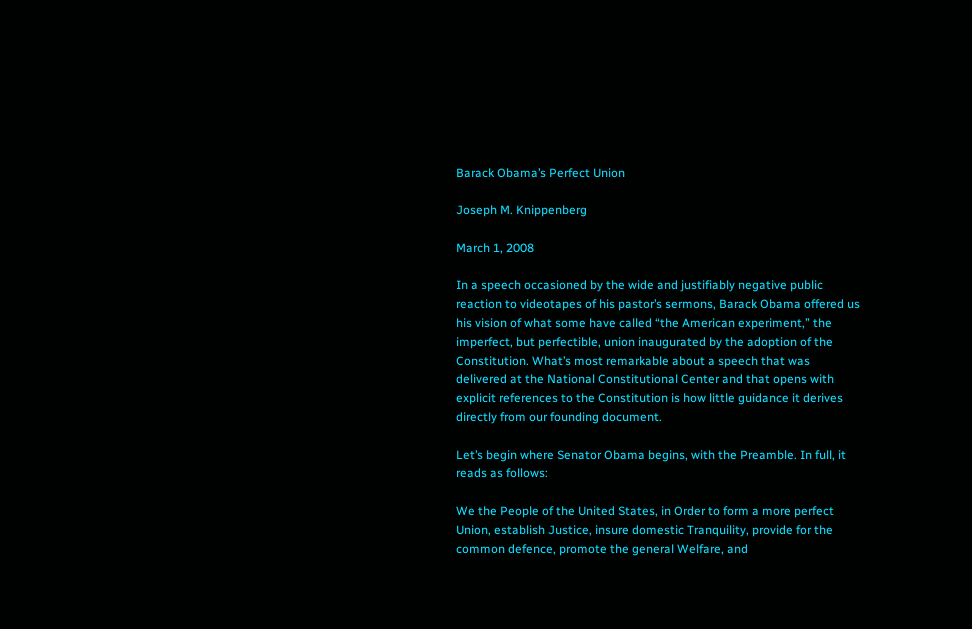Barack Obama’s Perfect Union

Joseph M. Knippenberg

March 1, 2008

In a speech occasioned by the wide and justifiably negative public reaction to videotapes of his pastor’s sermons, Barack Obama offered us his vision of what some have called “the American experiment,” the imperfect, but perfectible, union inaugurated by the adoption of the Constitution. What’s most remarkable about a speech that was delivered at the National Constitutional Center and that opens with explicit references to the Constitution is how little guidance it derives directly from our founding document.

Let’s begin where Senator Obama begins, with the Preamble. In full, it reads as follows:

We the People of the United States, in Order to form a more perfect Union, establish Justice, insure domestic Tranquility, provide for the common defence, promote the general Welfare, and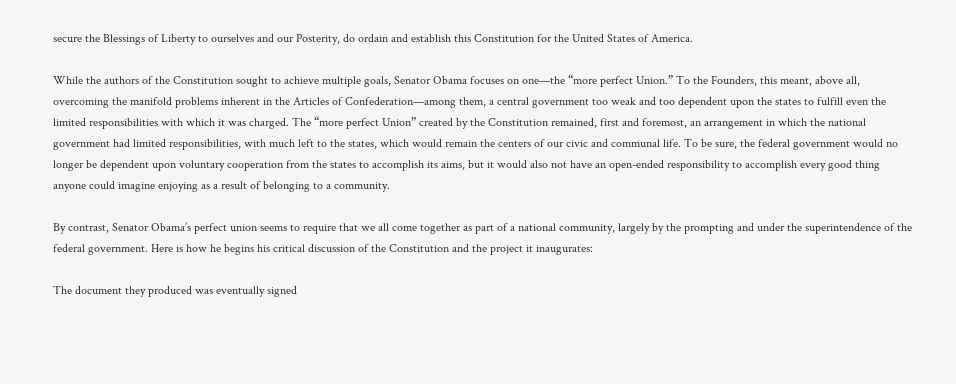secure the Blessings of Liberty to ourselves and our Posterity, do ordain and establish this Constitution for the United States of America.

While the authors of the Constitution sought to achieve multiple goals, Senator Obama focuses on one—the “more perfect Union.” To the Founders, this meant, above all, overcoming the manifold problems inherent in the Articles of Confederation—among them, a central government too weak and too dependent upon the states to fulfill even the limited responsibilities with which it was charged. The “more perfect Union” created by the Constitution remained, first and foremost, an arrangement in which the national government had limited responsibilities, with much left to the states, which would remain the centers of our civic and communal life. To be sure, the federal government would no longer be dependent upon voluntary cooperation from the states to accomplish its aims, but it would also not have an open-ended responsibility to accomplish every good thing anyone could imagine enjoying as a result of belonging to a community.

By contrast, Senator Obama’s perfect union seems to require that we all come together as part of a national community, largely by the prompting and under the superintendence of the federal government. Here is how he begins his critical discussion of the Constitution and the project it inaugurates:

The document they produced was eventually signed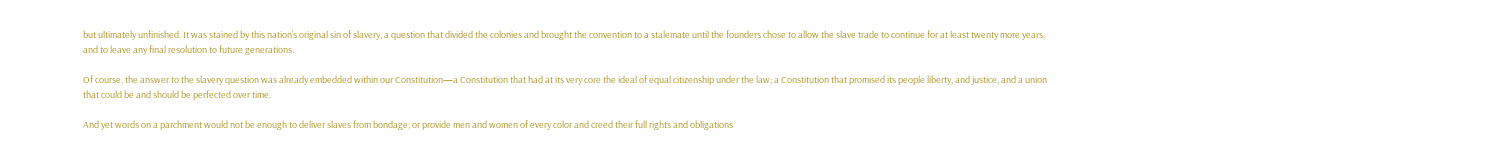but ultimately unfinished. It was stained by this nation’s original sin of slavery, a question that divided the colonies and brought the convention to a stalemate until the founders chose to allow the slave trade to continue for at least twenty more years, and to leave any final resolution to future generations.

Of course, the answer to the slavery question was already embedded within our Constitution—a Constitution that had at its very core the ideal of equal citizenship under the law; a Constitution that promised its people liberty, and justice, and a union that could be and should be perfected over time.

And yet words on a parchment would not be enough to deliver slaves from bondage, or provide men and women of every color and creed their full rights and obligations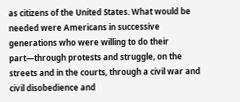as citizens of the United States. What would be needed were Americans in successive generations who were willing to do their part—through protests and struggle, on the streets and in the courts, through a civil war and civil disobedience and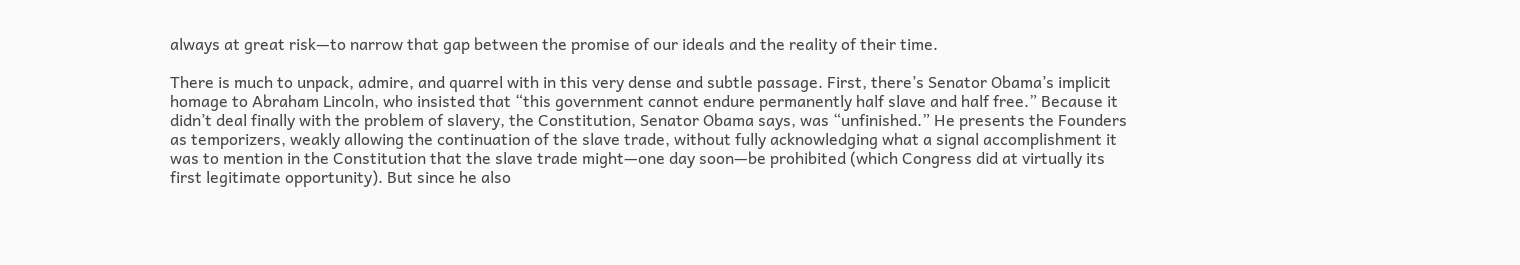always at great risk—to narrow that gap between the promise of our ideals and the reality of their time.

There is much to unpack, admire, and quarrel with in this very dense and subtle passage. First, there’s Senator Obama’s implicit homage to Abraham Lincoln, who insisted that “this government cannot endure permanently half slave and half free.” Because it didn’t deal finally with the problem of slavery, the Constitution, Senator Obama says, was “unfinished.” He presents the Founders as temporizers, weakly allowing the continuation of the slave trade, without fully acknowledging what a signal accomplishment it was to mention in the Constitution that the slave trade might—one day soon—be prohibited (which Congress did at virtually its first legitimate opportunity). But since he also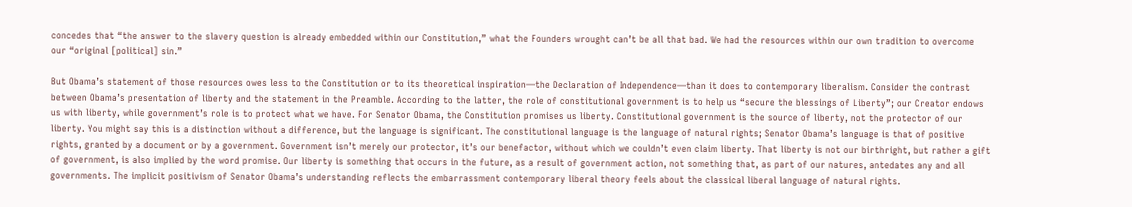concedes that “the answer to the slavery question is already embedded within our Constitution,” what the Founders wrought can’t be all that bad. We had the resources within our own tradition to overcome our “original [political] sin.”

But Obama’s statement of those resources owes less to the Constitution or to its theoretical inspiration—the Declaration of Independence—than it does to contemporary liberalism. Consider the contrast between Obama’s presentation of liberty and the statement in the Preamble. According to the latter, the role of constitutional government is to help us “secure the blessings of Liberty”; our Creator endows us with liberty, while government’s role is to protect what we have. For Senator Obama, the Constitution promises us liberty. Constitutional government is the source of liberty, not the protector of our liberty. You might say this is a distinction without a difference, but the language is significant. The constitutional language is the language of natural rights; Senator Obama’s language is that of positive rights, granted by a document or by a government. Government isn’t merely our protector, it’s our benefactor, without which we couldn’t even claim liberty. That liberty is not our birthright, but rather a gift of government, is also implied by the word promise. Our liberty is something that occurs in the future, as a result of government action, not something that, as part of our natures, antedates any and all governments. The implicit positivism of Senator Obama’s understanding reflects the embarrassment contemporary liberal theory feels about the classical liberal language of natural rights.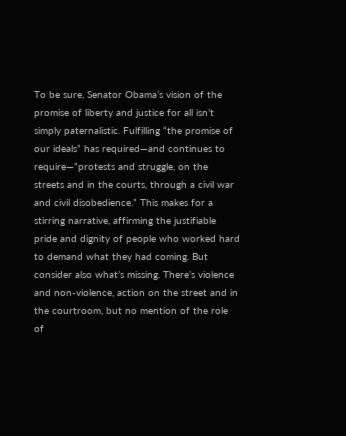To be sure, Senator Obama’s vision of the promise of liberty and justice for all isn’t simply paternalistic. Fulfilling “the promise of our ideals” has required—and continues to require—”protests and struggle, on the streets and in the courts, through a civil war and civil disobedience.” This makes for a stirring narrative, affirming the justifiable pride and dignity of people who worked hard to demand what they had coming. But consider also what’s missing. There’s violence and non-violence, action on the street and in the courtroom, but no mention of the role of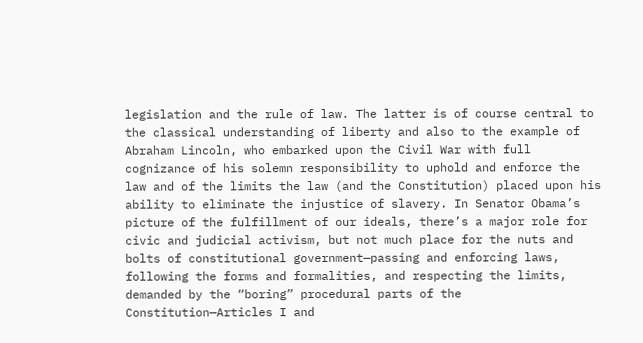legislation and the rule of law. The latter is of course central to the classical understanding of liberty and also to the example of Abraham Lincoln, who embarked upon the Civil War with full cognizance of his solemn responsibility to uphold and enforce the law and of the limits the law (and the Constitution) placed upon his ability to eliminate the injustice of slavery. In Senator Obama’s picture of the fulfillment of our ideals, there’s a major role for civic and judicial activism, but not much place for the nuts and bolts of constitutional government—passing and enforcing laws, following the forms and formalities, and respecting the limits, demanded by the “boring” procedural parts of the Constitution—Articles I and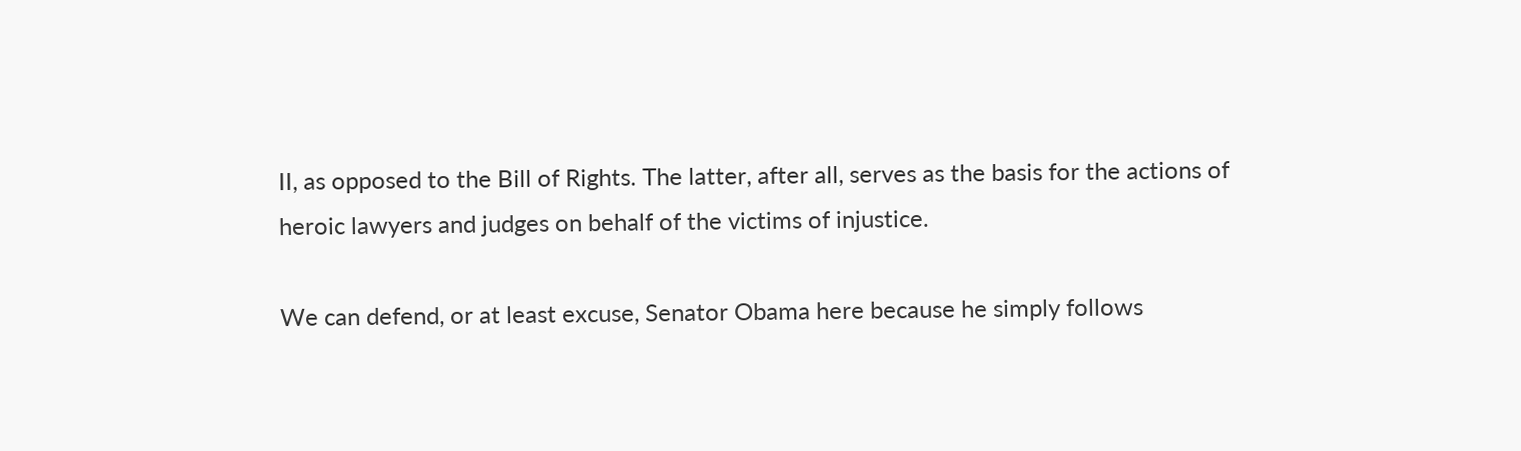II, as opposed to the Bill of Rights. The latter, after all, serves as the basis for the actions of heroic lawyers and judges on behalf of the victims of injustice.

We can defend, or at least excuse, Senator Obama here because he simply follows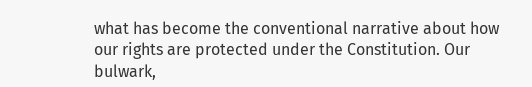what has become the conventional narrative about how our rights are protected under the Constitution. Our bulwark,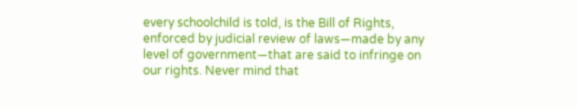every schoolchild is told, is the Bill of Rights, enforced by judicial review of laws—made by any level of government—that are said to infringe on our rights. Never mind that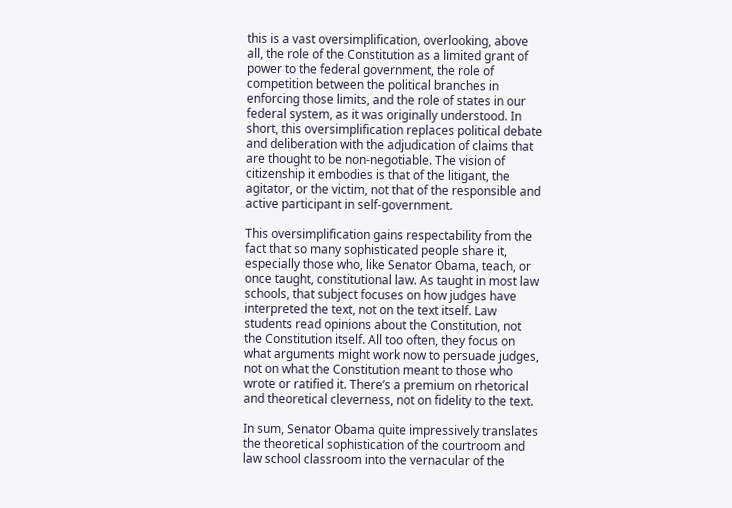this is a vast oversimplification, overlooking, above all, the role of the Constitution as a limited grant of power to the federal government, the role of competition between the political branches in enforcing those limits, and the role of states in our federal system, as it was originally understood. In short, this oversimplification replaces political debate and deliberation with the adjudication of claims that are thought to be non-negotiable. The vision of citizenship it embodies is that of the litigant, the agitator, or the victim, not that of the responsible and active participant in self-government.

This oversimplification gains respectability from the fact that so many sophisticated people share it, especially those who, like Senator Obama, teach, or once taught, constitutional law. As taught in most law schools, that subject focuses on how judges have interpreted the text, not on the text itself. Law students read opinions about the Constitution, not the Constitution itself. All too often, they focus on what arguments might work now to persuade judges, not on what the Constitution meant to those who wrote or ratified it. There’s a premium on rhetorical and theoretical cleverness, not on fidelity to the text.

In sum, Senator Obama quite impressively translates the theoretical sophistication of the courtroom and law school classroom into the vernacular of the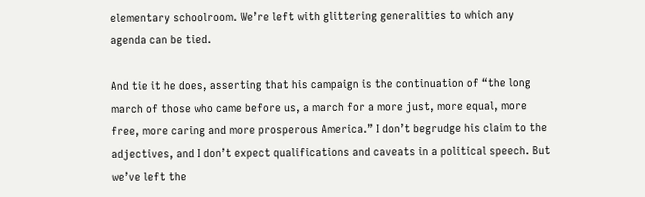elementary schoolroom. We’re left with glittering generalities to which any agenda can be tied.

And tie it he does, asserting that his campaign is the continuation of “the long march of those who came before us, a march for a more just, more equal, more free, more caring and more prosperous America.” I don’t begrudge his claim to the adjectives, and I don’t expect qualifications and caveats in a political speech. But we’ve left the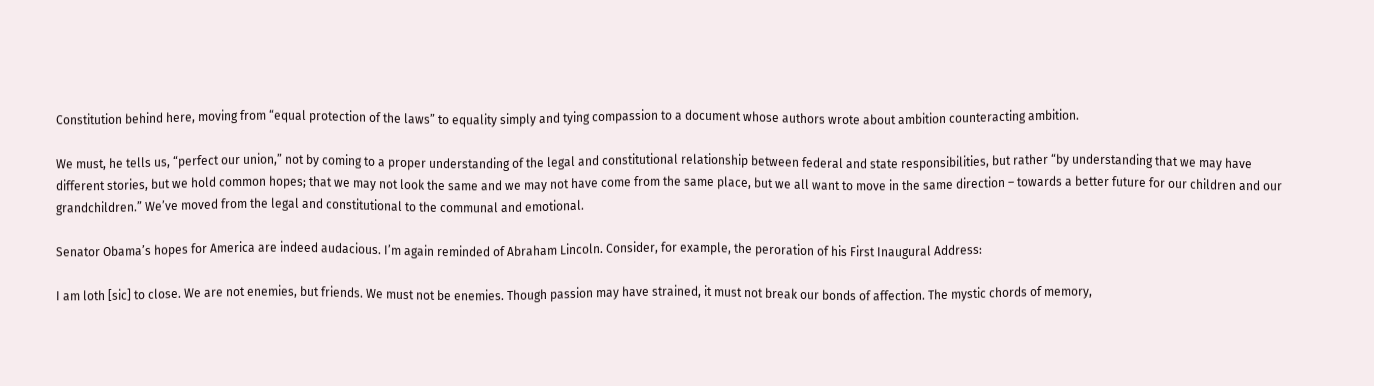Constitution behind here, moving from “equal protection of the laws” to equality simply and tying compassion to a document whose authors wrote about ambition counteracting ambition.

We must, he tells us, “perfect our union,” not by coming to a proper understanding of the legal and constitutional relationship between federal and state responsibilities, but rather “by understanding that we may have different stories, but we hold common hopes; that we may not look the same and we may not have come from the same place, but we all want to move in the same direction – towards a better future for our children and our grandchildren.” We’ve moved from the legal and constitutional to the communal and emotional.

Senator Obama’s hopes for America are indeed audacious. I’m again reminded of Abraham Lincoln. Consider, for example, the peroration of his First Inaugural Address:

I am loth [sic] to close. We are not enemies, but friends. We must not be enemies. Though passion may have strained, it must not break our bonds of affection. The mystic chords of memory,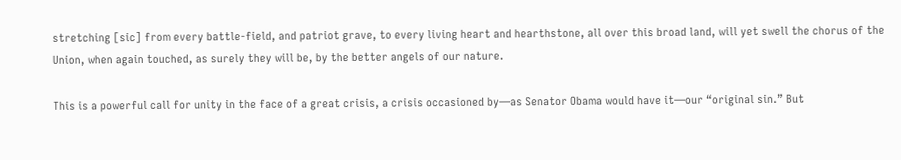stretching [sic] from every battle-field, and patriot grave, to every living heart and hearthstone, all over this broad land, will yet swell the chorus of the Union, when again touched, as surely they will be, by the better angels of our nature.

This is a powerful call for unity in the face of a great crisis, a crisis occasioned by—as Senator Obama would have it—our “original sin.” But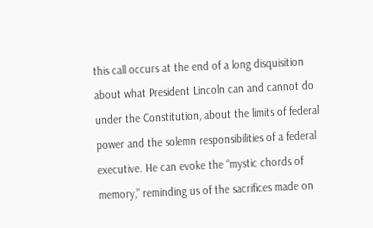this call occurs at the end of a long disquisition about what President Lincoln can and cannot do under the Constitution, about the limits of federal power and the solemn responsibilities of a federal executive. He can evoke the “mystic chords of memory,” reminding us of the sacrifices made on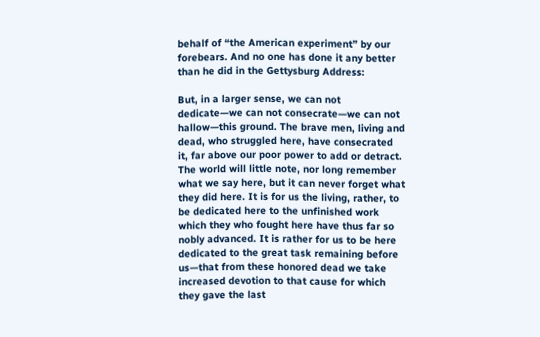behalf of “the American experiment” by our forebears. And no one has done it any better than he did in the Gettysburg Address:

But, in a larger sense, we can not dedicate—we can not consecrate—we can not hallow—this ground. The brave men, living and dead, who struggled here, have consecrated it, far above our poor power to add or detract. The world will little note, nor long remember what we say here, but it can never forget what they did here. It is for us the living, rather, to be dedicated here to the unfinished work which they who fought here have thus far so nobly advanced. It is rather for us to be here dedicated to the great task remaining before us—that from these honored dead we take increased devotion to that cause for which they gave the last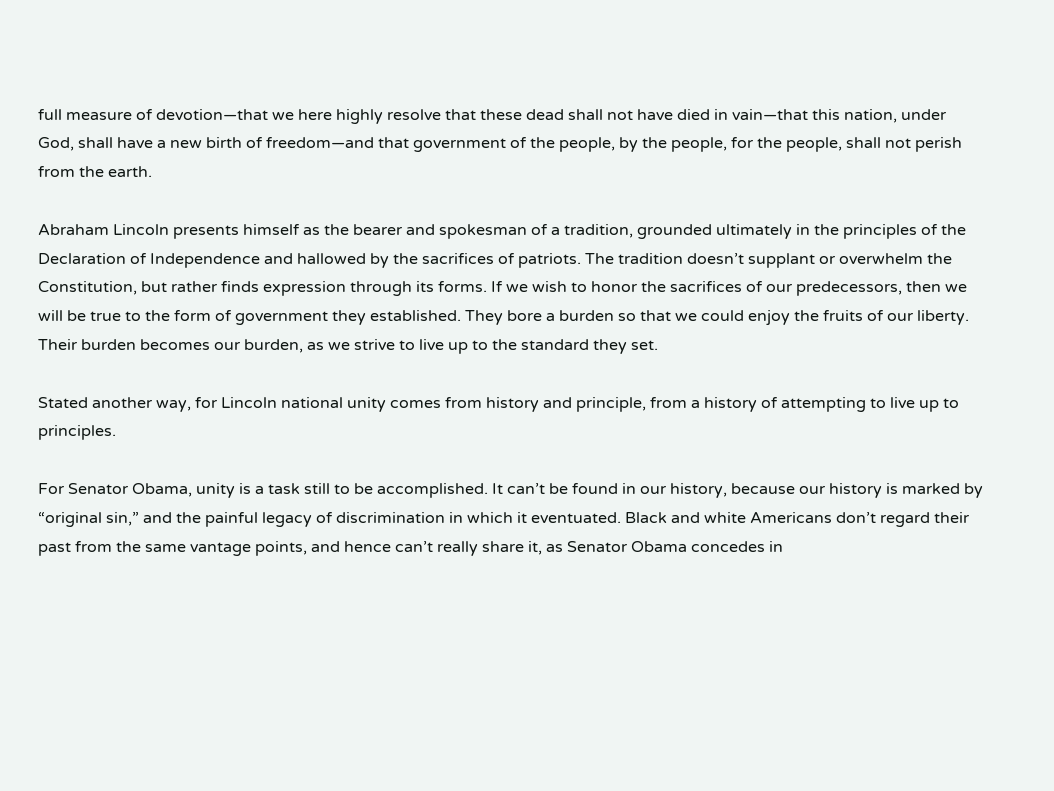full measure of devotion—that we here highly resolve that these dead shall not have died in vain—that this nation, under God, shall have a new birth of freedom—and that government of the people, by the people, for the people, shall not perish from the earth.

Abraham Lincoln presents himself as the bearer and spokesman of a tradition, grounded ultimately in the principles of the Declaration of Independence and hallowed by the sacrifices of patriots. The tradition doesn’t supplant or overwhelm the Constitution, but rather finds expression through its forms. If we wish to honor the sacrifices of our predecessors, then we will be true to the form of government they established. They bore a burden so that we could enjoy the fruits of our liberty. Their burden becomes our burden, as we strive to live up to the standard they set.

Stated another way, for Lincoln national unity comes from history and principle, from a history of attempting to live up to principles.

For Senator Obama, unity is a task still to be accomplished. It can’t be found in our history, because our history is marked by “original sin,” and the painful legacy of discrimination in which it eventuated. Black and white Americans don’t regard their past from the same vantage points, and hence can’t really share it, as Senator Obama concedes in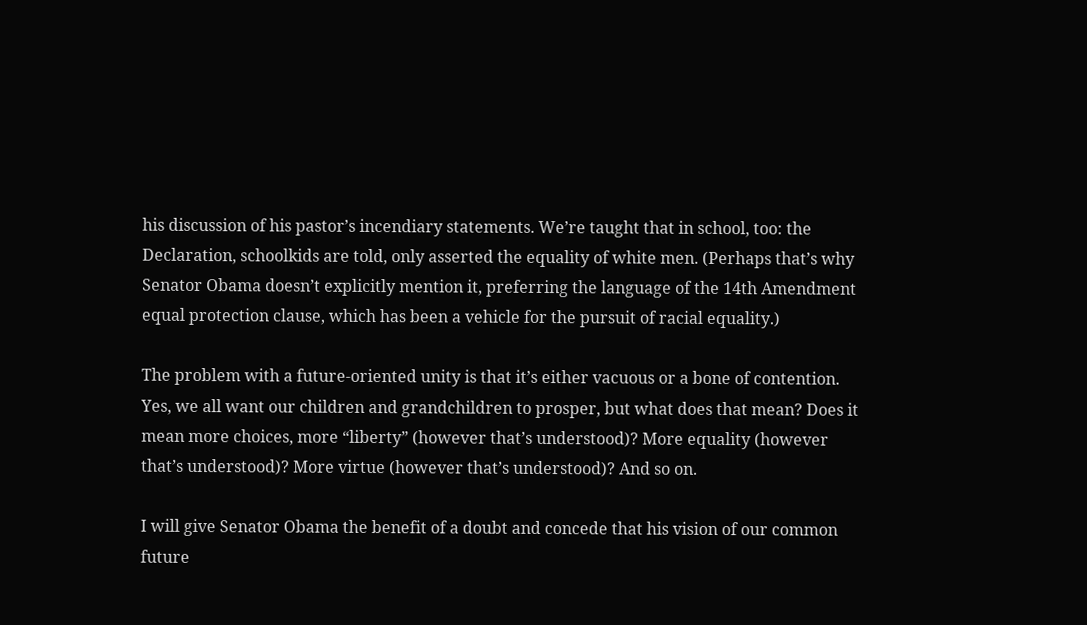his discussion of his pastor’s incendiary statements. We’re taught that in school, too: the Declaration, schoolkids are told, only asserted the equality of white men. (Perhaps that’s why Senator Obama doesn’t explicitly mention it, preferring the language of the 14th Amendment equal protection clause, which has been a vehicle for the pursuit of racial equality.)

The problem with a future-oriented unity is that it’s either vacuous or a bone of contention. Yes, we all want our children and grandchildren to prosper, but what does that mean? Does it mean more choices, more “liberty” (however that’s understood)? More equality (however that’s understood)? More virtue (however that’s understood)? And so on.

I will give Senator Obama the benefit of a doubt and concede that his vision of our common future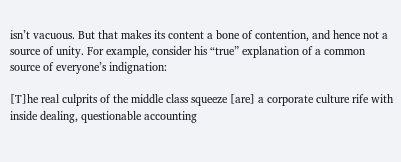isn’t vacuous. But that makes its content a bone of contention, and hence not a source of unity. For example, consider his “true” explanation of a common source of everyone’s indignation:

[T]he real culprits of the middle class squeeze [are] a corporate culture rife with inside dealing, questionable accounting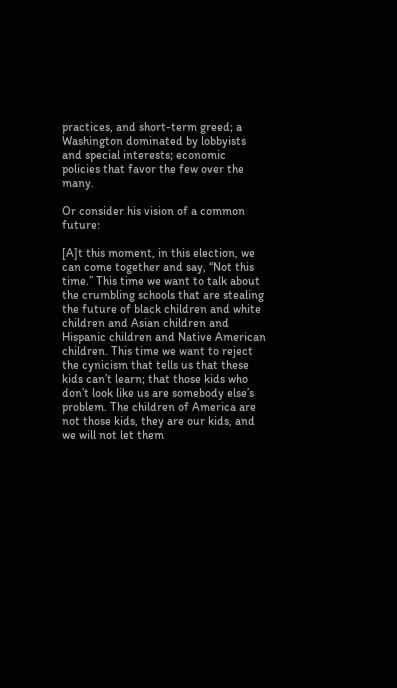practices, and short-term greed; a Washington dominated by lobbyists and special interests; economic policies that favor the few over the many.

Or consider his vision of a common future:

[A]t this moment, in this election, we can come together and say, “Not this time.” This time we want to talk about the crumbling schools that are stealing the future of black children and white children and Asian children and Hispanic children and Native American children. This time we want to reject the cynicism that tells us that these kids can’t learn; that those kids who don’t look like us are somebody else’s problem. The children of America are not those kids, they are our kids, and we will not let them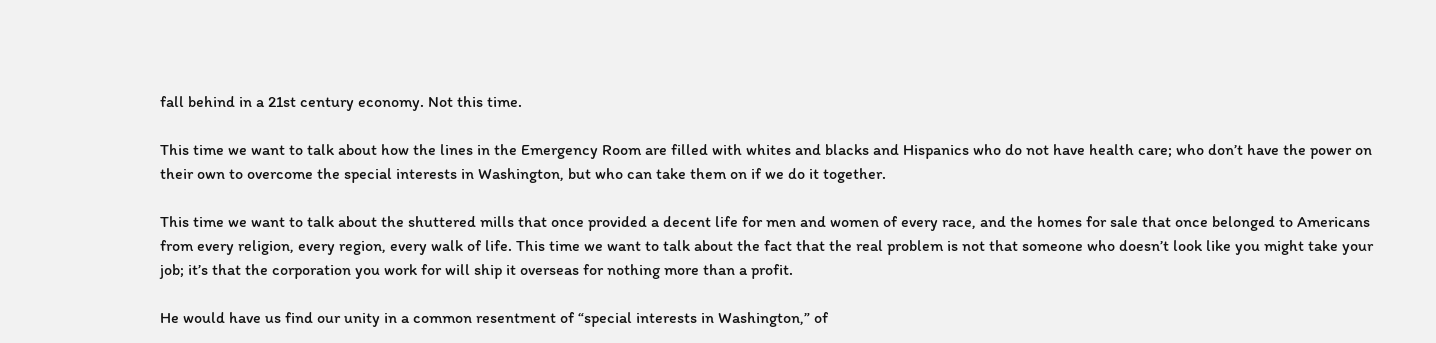fall behind in a 21st century economy. Not this time.

This time we want to talk about how the lines in the Emergency Room are filled with whites and blacks and Hispanics who do not have health care; who don’t have the power on their own to overcome the special interests in Washington, but who can take them on if we do it together.

This time we want to talk about the shuttered mills that once provided a decent life for men and women of every race, and the homes for sale that once belonged to Americans from every religion, every region, every walk of life. This time we want to talk about the fact that the real problem is not that someone who doesn’t look like you might take your job; it’s that the corporation you work for will ship it overseas for nothing more than a profit.

He would have us find our unity in a common resentment of “special interests in Washington,” of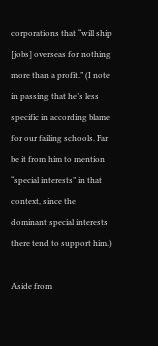corporations that “will ship [jobs] overseas for nothing more than a profit.” (I note in passing that he’s less specific in according blame for our failing schools. Far be it from him to mention “special interests” in that context, since the dominant special interests there tend to support him.)

Aside from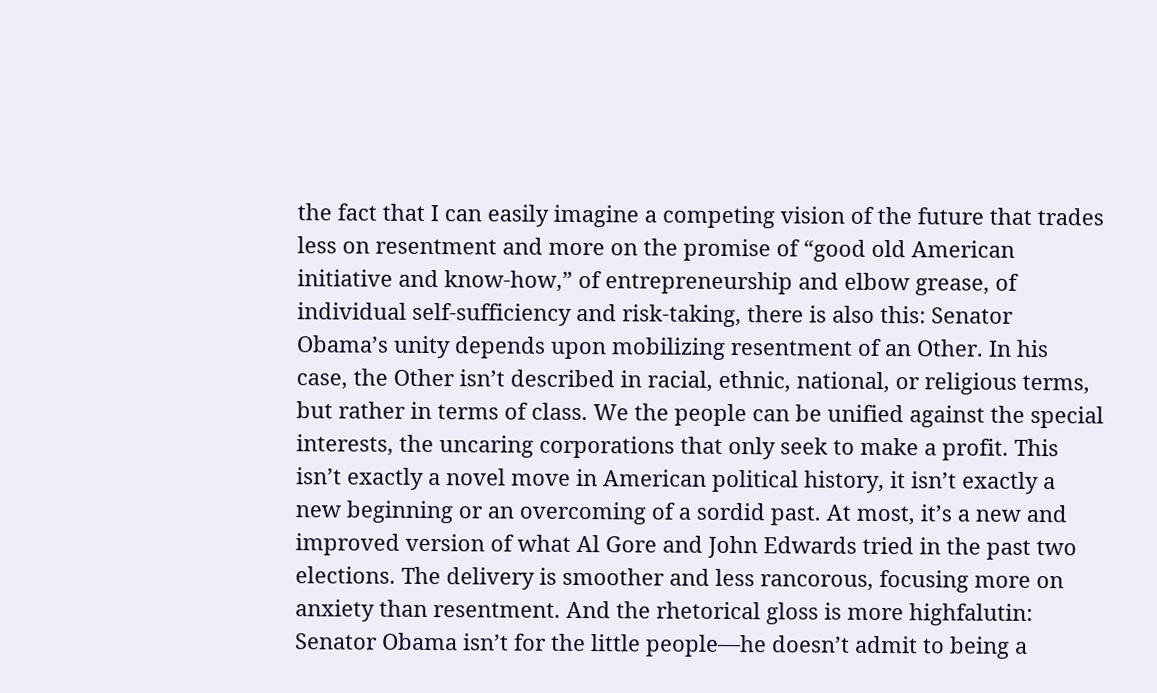the fact that I can easily imagine a competing vision of the future that trades less on resentment and more on the promise of “good old American initiative and know-how,” of entrepreneurship and elbow grease, of individual self-sufficiency and risk-taking, there is also this: Senator Obama’s unity depends upon mobilizing resentment of an Other. In his case, the Other isn’t described in racial, ethnic, national, or religious terms, but rather in terms of class. We the people can be unified against the special interests, the uncaring corporations that only seek to make a profit. This isn’t exactly a novel move in American political history, it isn’t exactly a new beginning or an overcoming of a sordid past. At most, it’s a new and improved version of what Al Gore and John Edwards tried in the past two elections. The delivery is smoother and less rancorous, focusing more on anxiety than resentment. And the rhetorical gloss is more highfalutin: Senator Obama isn’t for the little people—he doesn’t admit to being a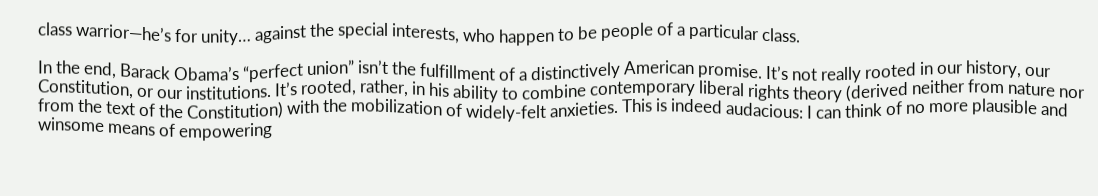class warrior—he’s for unity… against the special interests, who happen to be people of a particular class.

In the end, Barack Obama’s “perfect union” isn’t the fulfillment of a distinctively American promise. It’s not really rooted in our history, our Constitution, or our institutions. It’s rooted, rather, in his ability to combine contemporary liberal rights theory (derived neither from nature nor from the text of the Constitution) with the mobilization of widely-felt anxieties. This is indeed audacious: I can think of no more plausible and winsome means of empowering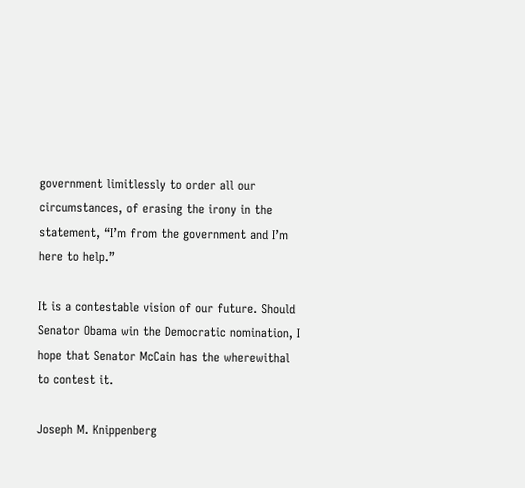government limitlessly to order all our circumstances, of erasing the irony in the statement, “I’m from the government and I’m here to help.”

It is a contestable vision of our future. Should Senator Obama win the Democratic nomination, I hope that Senator McCain has the wherewithal to contest it.

Joseph M. Knippenberg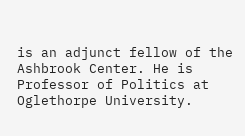is an adjunct fellow of the Ashbrook Center. He is Professor of Politics at Oglethorpe University.